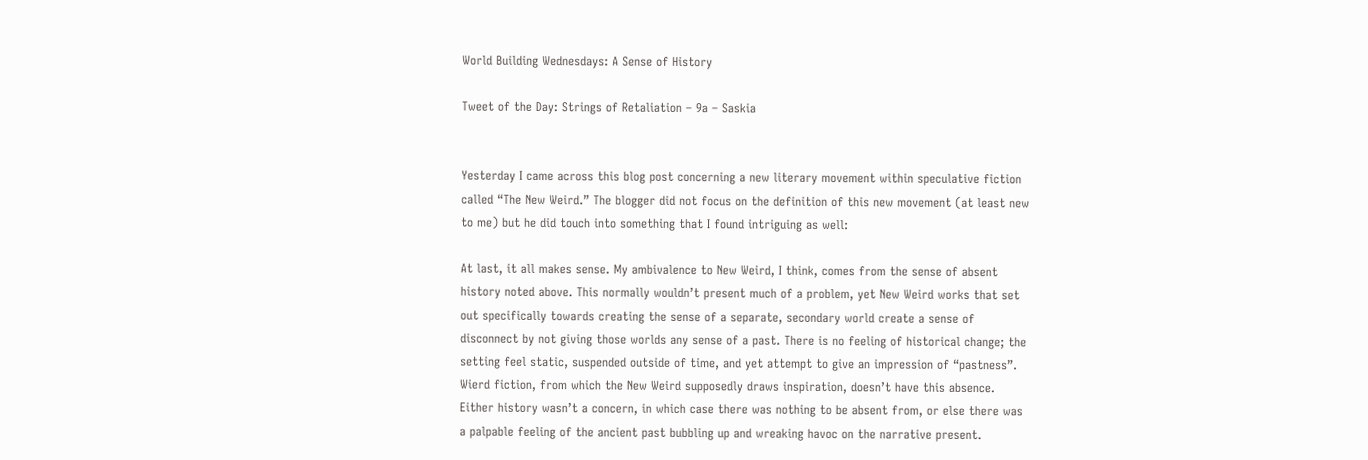World Building Wednesdays: A Sense of History

Tweet of the Day: Strings of Retaliation – 9a – Saskia


Yesterday I came across this blog post concerning a new literary movement within speculative fiction called “The New Weird.” The blogger did not focus on the definition of this new movement (at least new to me) but he did touch into something that I found intriguing as well:

At last, it all makes sense. My ambivalence to New Weird, I think, comes from the sense of absent history noted above. This normally wouldn’t present much of a problem, yet New Weird works that set out specifically towards creating the sense of a separate, secondary world create a sense of disconnect by not giving those worlds any sense of a past. There is no feeling of historical change; the setting feel static, suspended outside of time, and yet attempt to give an impression of “pastness”. Wierd fiction, from which the New Weird supposedly draws inspiration, doesn’t have this absence. Either history wasn’t a concern, in which case there was nothing to be absent from, or else there was a palpable feeling of the ancient past bubbling up and wreaking havoc on the narrative present.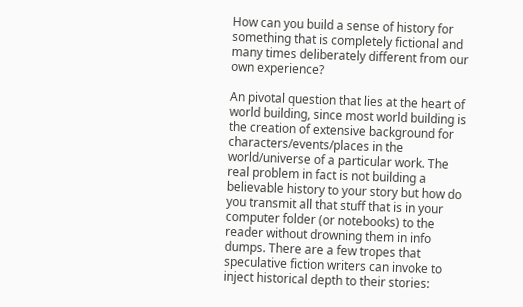How can you build a sense of history for something that is completely fictional and many times deliberately different from our own experience?

An pivotal question that lies at the heart of world building, since most world building is the creation of extensive background for characters/events/places in the world/universe of a particular work. The real problem in fact is not building a believable history to your story but how do you transmit all that stuff that is in your computer folder (or notebooks) to the reader without drowning them in info dumps. There are a few tropes that speculative fiction writers can invoke to inject historical depth to their stories: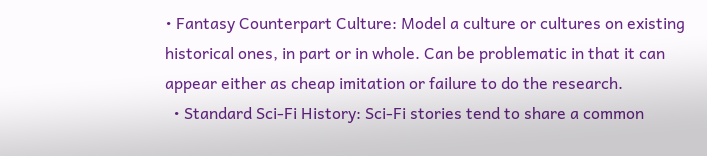• Fantasy Counterpart Culture: Model a culture or cultures on existing historical ones, in part or in whole. Can be problematic in that it can appear either as cheap imitation or failure to do the research.
  • Standard Sci-Fi History: Sci-Fi stories tend to share a common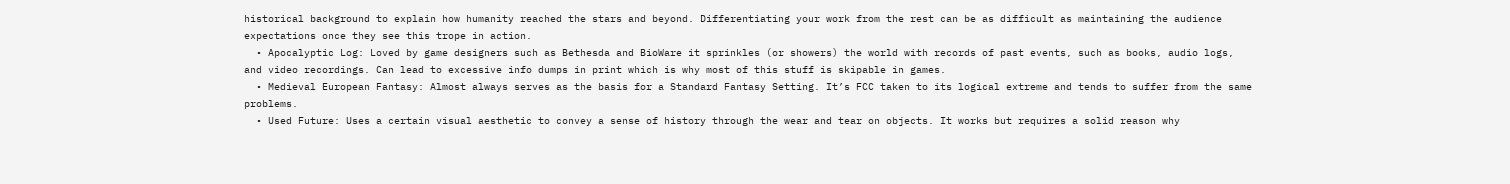historical background to explain how humanity reached the stars and beyond. Differentiating your work from the rest can be as difficult as maintaining the audience expectations once they see this trope in action.
  • Apocalyptic Log: Loved by game designers such as Bethesda and BioWare it sprinkles (or showers) the world with records of past events, such as books, audio logs, and video recordings. Can lead to excessive info dumps in print which is why most of this stuff is skipable in games.
  • Medieval European Fantasy: Almost always serves as the basis for a Standard Fantasy Setting. It’s FCC taken to its logical extreme and tends to suffer from the same problems.
  • Used Future: Uses a certain visual aesthetic to convey a sense of history through the wear and tear on objects. It works but requires a solid reason why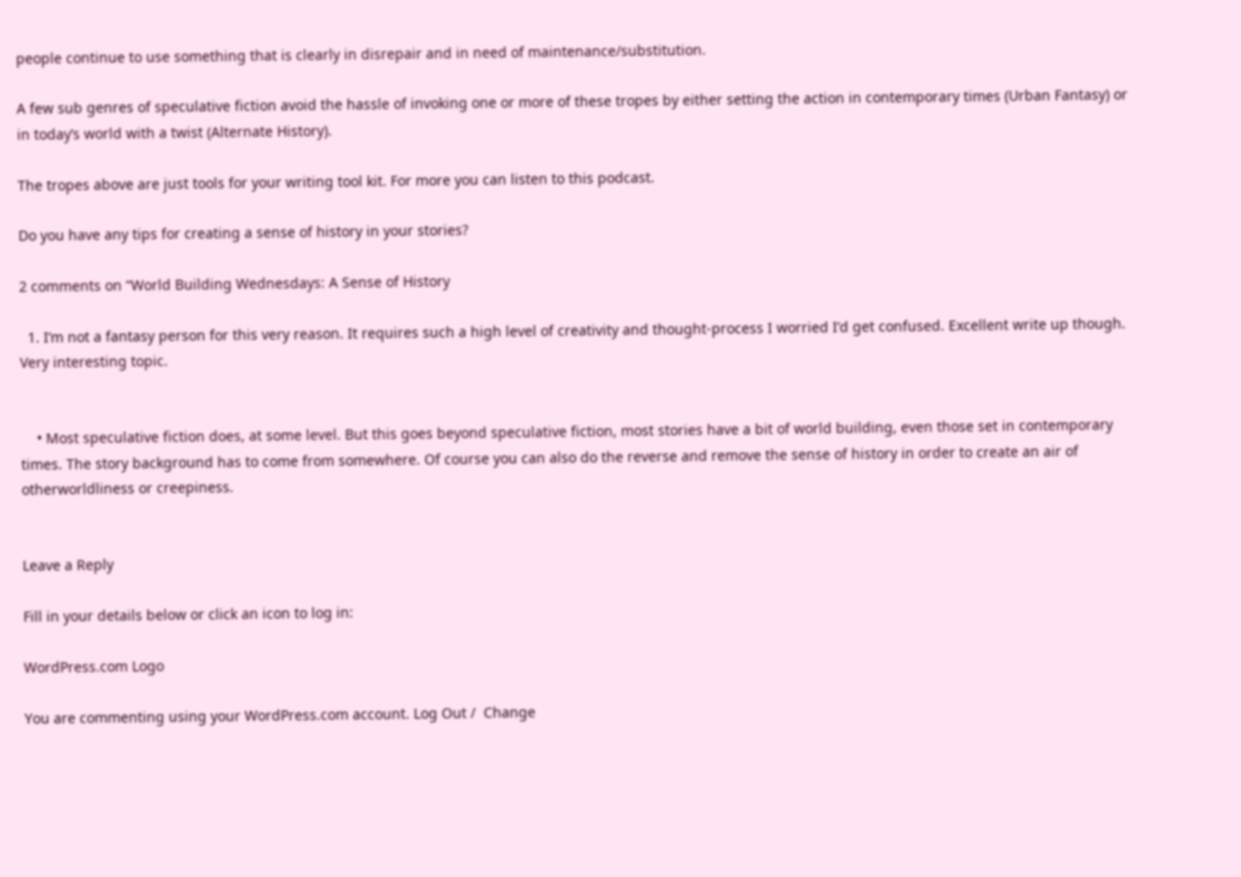people continue to use something that is clearly in disrepair and in need of maintenance/substitution.

A few sub genres of speculative fiction avoid the hassle of invoking one or more of these tropes by either setting the action in contemporary times (Urban Fantasy) or in today’s world with a twist (Alternate History).

The tropes above are just tools for your writing tool kit. For more you can listen to this podcast.

Do you have any tips for creating a sense of history in your stories?

2 comments on “World Building Wednesdays: A Sense of History

  1. I’m not a fantasy person for this very reason. It requires such a high level of creativity and thought-process I worried I’d get confused. Excellent write up though. Very interesting topic.


    • Most speculative fiction does, at some level. But this goes beyond speculative fiction, most stories have a bit of world building, even those set in contemporary times. The story background has to come from somewhere. Of course you can also do the reverse and remove the sense of history in order to create an air of otherworldliness or creepiness.


Leave a Reply

Fill in your details below or click an icon to log in:

WordPress.com Logo

You are commenting using your WordPress.com account. Log Out /  Change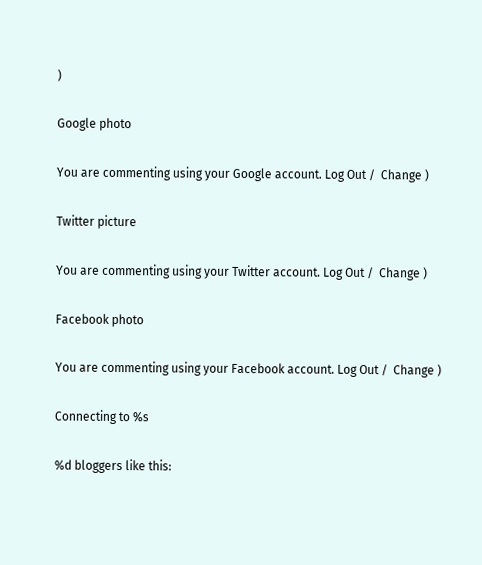)

Google photo

You are commenting using your Google account. Log Out /  Change )

Twitter picture

You are commenting using your Twitter account. Log Out /  Change )

Facebook photo

You are commenting using your Facebook account. Log Out /  Change )

Connecting to %s

%d bloggers like this: